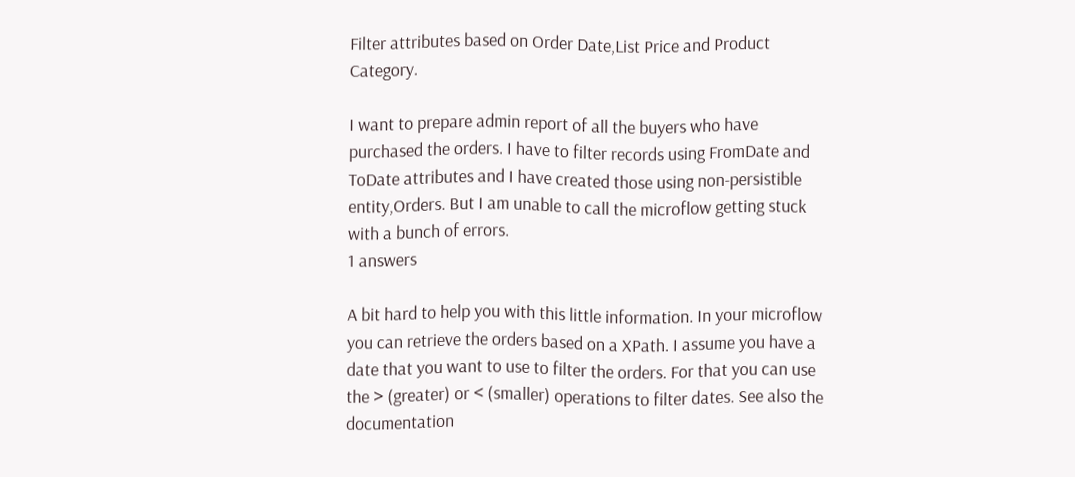Filter attributes based on Order Date,List Price and Product Category.

I want to prepare admin report of all the buyers who have purchased the orders. I have to filter records using FromDate and ToDate attributes and I have created those using non-persistible entity,Orders. But I am unable to call the microflow getting stuck with a bunch of errors.
1 answers

A bit hard to help you with this little information. In your microflow you can retrieve the orders based on a XPath. I assume you have a date that you want to use to filter the orders. For that you can use the > (greater) or < (smaller) operations to filter dates. See also the documentation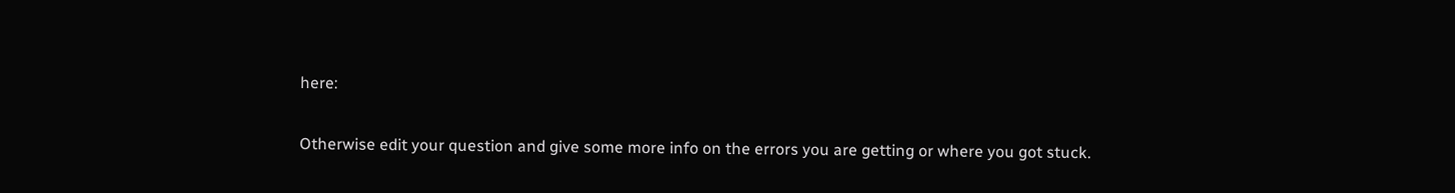here:

Otherwise edit your question and give some more info on the errors you are getting or where you got stuck.